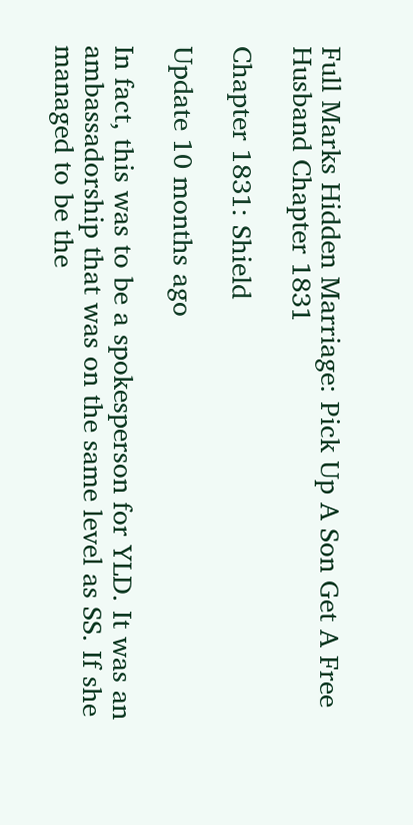Full Marks Hidden Marriage: Pick Up A Son Get A Free Husband Chapter 1831

Chapter 1831: Shield

Update 10 months ago

In fact, this was to be a spokesperson for YLD. It was an ambassadorship that was on the same level as SS. If she managed to be the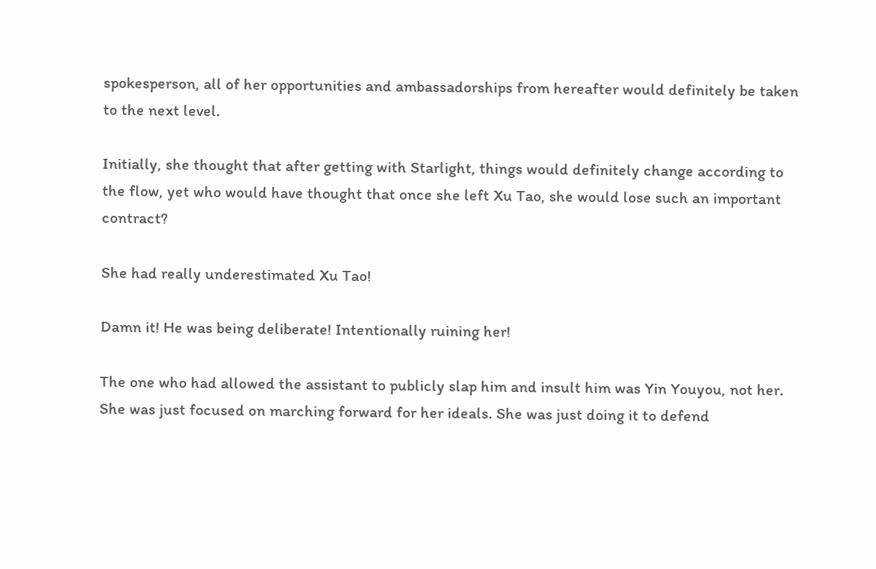spokesperson, all of her opportunities and ambassadorships from hereafter would definitely be taken to the next level.

Initially, she thought that after getting with Starlight, things would definitely change according to the flow, yet who would have thought that once she left Xu Tao, she would lose such an important contract?

She had really underestimated Xu Tao!

Damn it! He was being deliberate! Intentionally ruining her!

The one who had allowed the assistant to publicly slap him and insult him was Yin Youyou, not her. She was just focused on marching forward for her ideals. She was just doing it to defend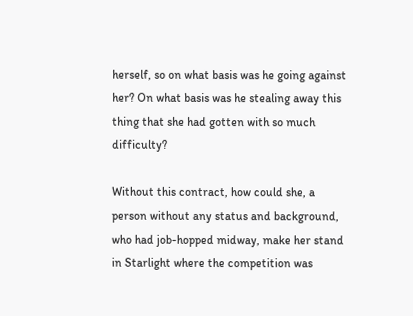herself, so on what basis was he going against her? On what basis was he stealing away this thing that she had gotten with so much difficulty?

Without this contract, how could she, a person without any status and background, who had job-hopped midway, make her stand in Starlight where the competition was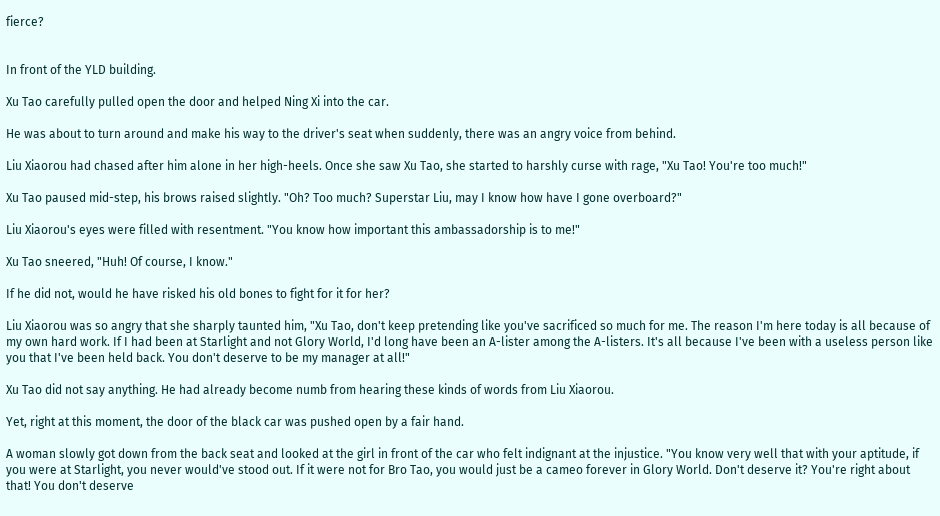fierce?


In front of the YLD building.

Xu Tao carefully pulled open the door and helped Ning Xi into the car.

He was about to turn around and make his way to the driver's seat when suddenly, there was an angry voice from behind.

Liu Xiaorou had chased after him alone in her high-heels. Once she saw Xu Tao, she started to harshly curse with rage, "Xu Tao! You're too much!"

Xu Tao paused mid-step, his brows raised slightly. "Oh? Too much? Superstar Liu, may I know how have I gone overboard?"

Liu Xiaorou's eyes were filled with resentment. "You know how important this ambassadorship is to me!"

Xu Tao sneered, "Huh! Of course, I know."

If he did not, would he have risked his old bones to fight for it for her?

Liu Xiaorou was so angry that she sharply taunted him, "Xu Tao, don't keep pretending like you've sacrificed so much for me. The reason I'm here today is all because of my own hard work. If I had been at Starlight and not Glory World, I'd long have been an A-lister among the A-listers. It's all because I've been with a useless person like you that I've been held back. You don't deserve to be my manager at all!"

Xu Tao did not say anything. He had already become numb from hearing these kinds of words from Liu Xiaorou.

Yet, right at this moment, the door of the black car was pushed open by a fair hand.

A woman slowly got down from the back seat and looked at the girl in front of the car who felt indignant at the injustice. "You know very well that with your aptitude, if you were at Starlight, you never would've stood out. If it were not for Bro Tao, you would just be a cameo forever in Glory World. Don't deserve it? You're right about that! You don't deserve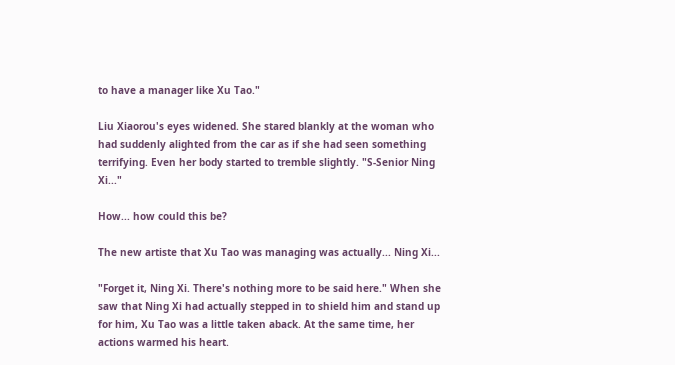to have a manager like Xu Tao."

Liu Xiaorou's eyes widened. She stared blankly at the woman who had suddenly alighted from the car as if she had seen something terrifying. Even her body started to tremble slightly. "S-Senior Ning Xi..."

How... how could this be?

The new artiste that Xu Tao was managing was actually... Ning Xi...

"Forget it, Ning Xi. There's nothing more to be said here." When she saw that Ning Xi had actually stepped in to shield him and stand up for him, Xu Tao was a little taken aback. At the same time, her actions warmed his heart.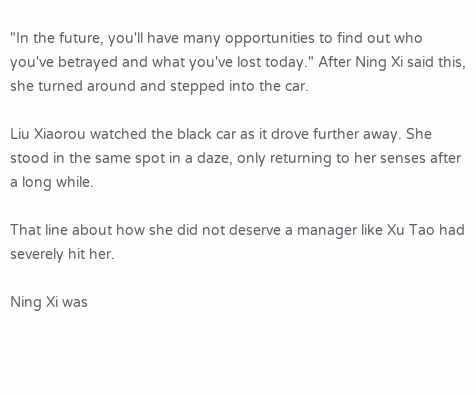"In the future, you'll have many opportunities to find out who you've betrayed and what you've lost today." After Ning Xi said this, she turned around and stepped into the car.

Liu Xiaorou watched the black car as it drove further away. She stood in the same spot in a daze, only returning to her senses after a long while.

That line about how she did not deserve a manager like Xu Tao had severely hit her.

Ning Xi was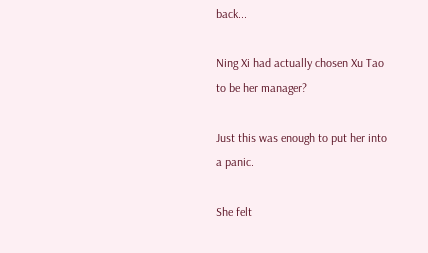back...

Ning Xi had actually chosen Xu Tao to be her manager?

Just this was enough to put her into a panic.

She felt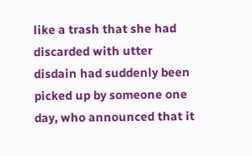like a trash that she had discarded with utter disdain had suddenly been picked up by someone one day, who announced that it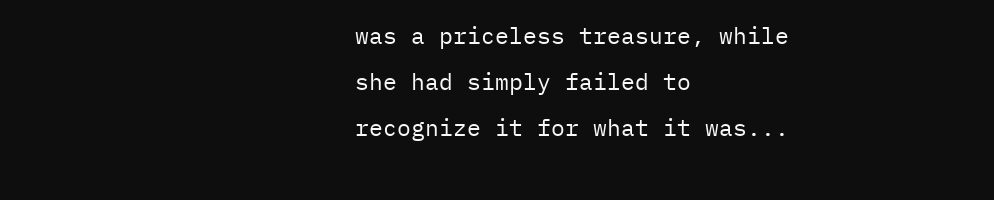was a priceless treasure, while she had simply failed to recognize it for what it was...